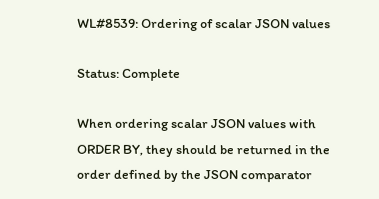WL#8539: Ordering of scalar JSON values

Status: Complete

When ordering scalar JSON values with ORDER BY, they should be returned in the
order defined by the JSON comparator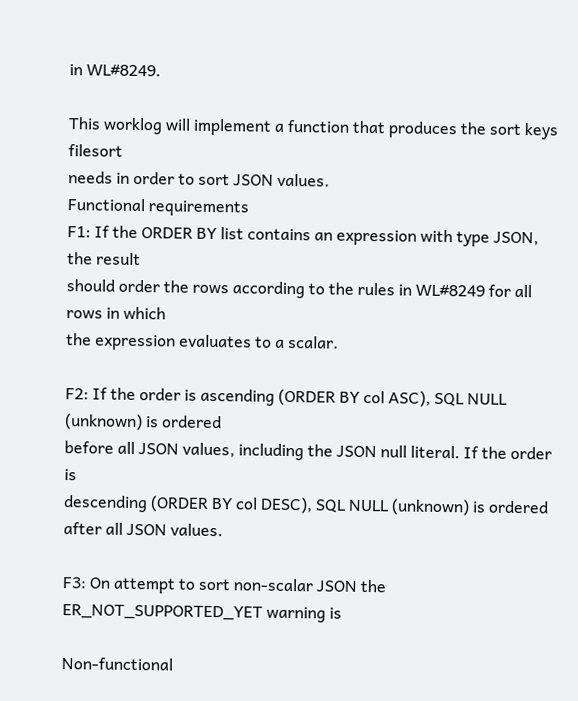in WL#8249.

This worklog will implement a function that produces the sort keys filesort
needs in order to sort JSON values.
Functional requirements
F1: If the ORDER BY list contains an expression with type JSON, the result
should order the rows according to the rules in WL#8249 for all rows in which
the expression evaluates to a scalar.

F2: If the order is ascending (ORDER BY col ASC), SQL NULL (unknown) is ordered
before all JSON values, including the JSON null literal. If the order is
descending (ORDER BY col DESC), SQL NULL (unknown) is ordered after all JSON values.

F3: On attempt to sort non-scalar JSON the ER_NOT_SUPPORTED_YET warning is

Non-functional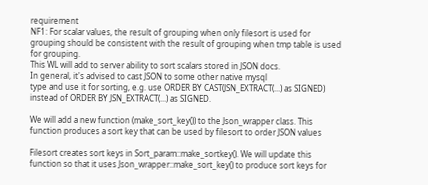requirement
NF1: For scalar values, the result of grouping when only filesort is used for
grouping should be consistent with the result of grouping when tmp table is used
for grouping.
This WL will add to server ability to sort scalars stored in JSON docs.
In general, it's advised to cast JSON to some other native mysql
type and use it for sorting, e.g. use ORDER BY CAST(JSN_EXTRACT(...) as SIGNED)
instead of ORDER BY JSN_EXTRACT(...) as SIGNED.

We will add a new function (make_sort_key()) to the Json_wrapper class. This
function produces a sort key that can be used by filesort to order JSON values

Filesort creates sort keys in Sort_param::make_sortkey(). We will update this
function so that it uses Json_wrapper::make_sort_key() to produce sort keys for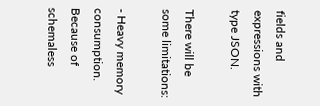fields and expressions with type JSON.

There will be some limitations:

- Heavy memory consumption. Because of schemaless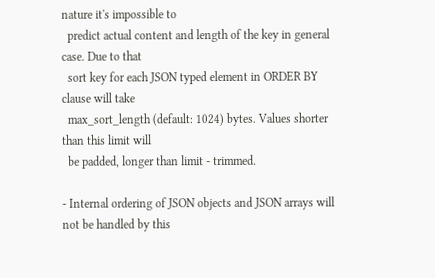nature it's impossible to
  predict actual content and length of the key in general case. Due to that
  sort key for each JSON typed element in ORDER BY clause will take
  max_sort_length (default: 1024) bytes. Values shorter than this limit will
  be padded, longer than limit - trimmed.

- Internal ordering of JSON objects and JSON arrays will not be handled by this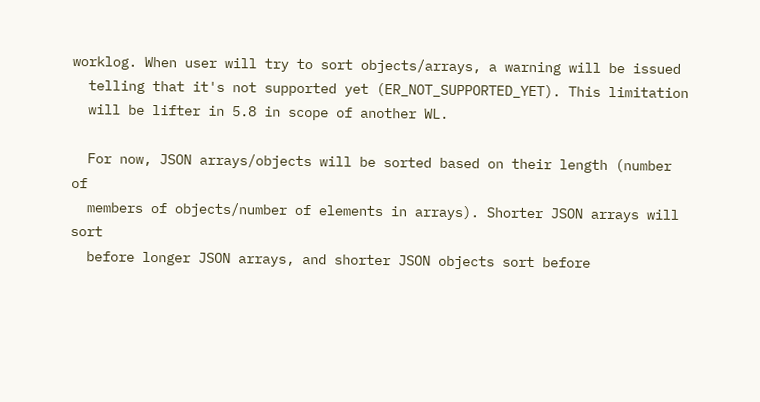worklog. When user will try to sort objects/arrays, a warning will be issued
  telling that it's not supported yet (ER_NOT_SUPPORTED_YET). This limitation
  will be lifter in 5.8 in scope of another WL.

  For now, JSON arrays/objects will be sorted based on their length (number of
  members of objects/number of elements in arrays). Shorter JSON arrays will sort
  before longer JSON arrays, and shorter JSON objects sort before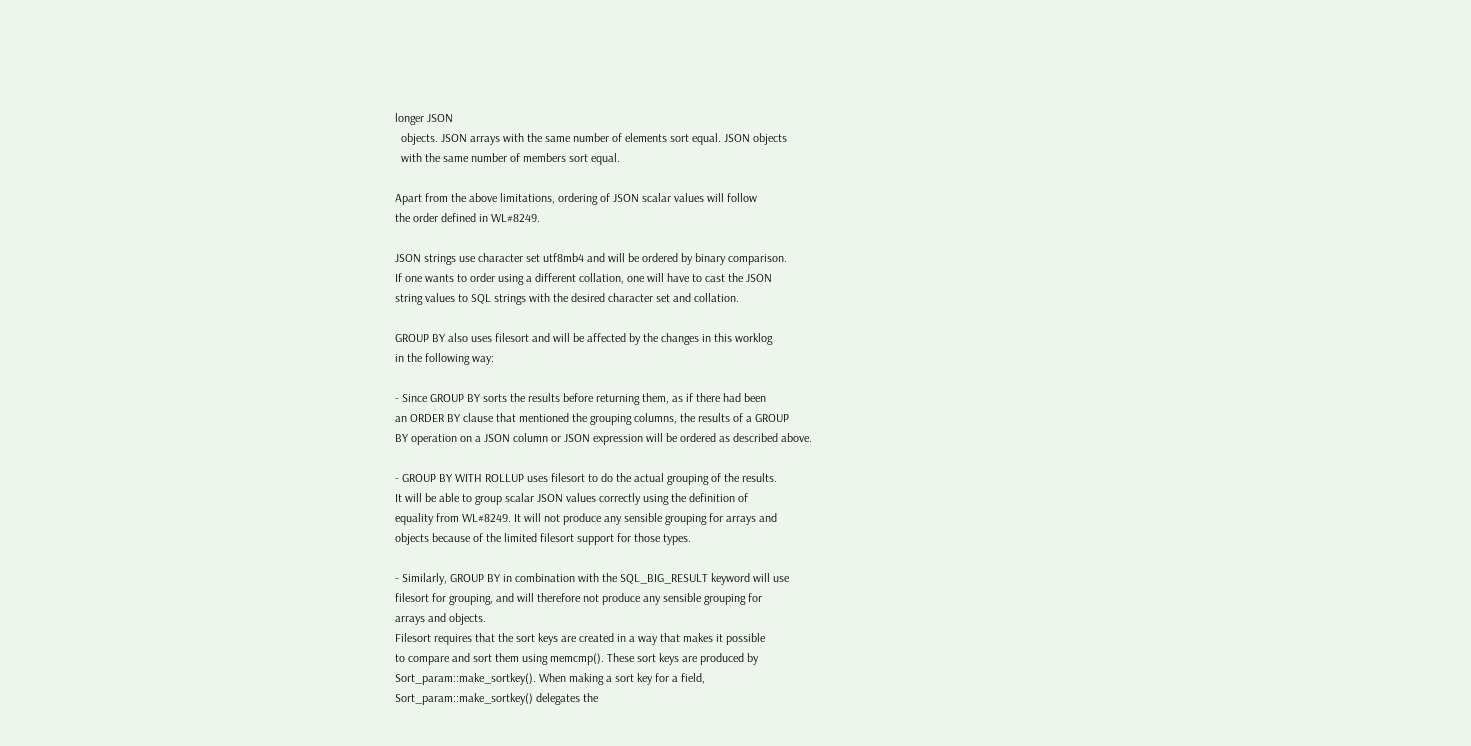longer JSON
  objects. JSON arrays with the same number of elements sort equal. JSON objects
  with the same number of members sort equal.

Apart from the above limitations, ordering of JSON scalar values will follow
the order defined in WL#8249.

JSON strings use character set utf8mb4 and will be ordered by binary comparison.
If one wants to order using a different collation, one will have to cast the JSON
string values to SQL strings with the desired character set and collation.

GROUP BY also uses filesort and will be affected by the changes in this worklog
in the following way:

- Since GROUP BY sorts the results before returning them, as if there had been
an ORDER BY clause that mentioned the grouping columns, the results of a GROUP
BY operation on a JSON column or JSON expression will be ordered as described above.

- GROUP BY WITH ROLLUP uses filesort to do the actual grouping of the results.
It will be able to group scalar JSON values correctly using the definition of
equality from WL#8249. It will not produce any sensible grouping for arrays and
objects because of the limited filesort support for those types.

- Similarly, GROUP BY in combination with the SQL_BIG_RESULT keyword will use
filesort for grouping, and will therefore not produce any sensible grouping for
arrays and objects.
Filesort requires that the sort keys are created in a way that makes it possible
to compare and sort them using memcmp(). These sort keys are produced by
Sort_param::make_sortkey(). When making a sort key for a field,
Sort_param::make_sortkey() delegates the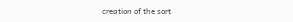creation of the sort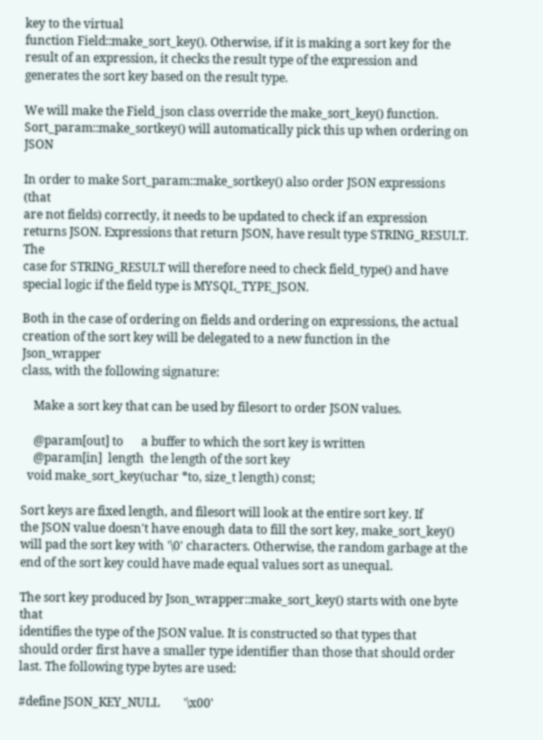key to the virtual
function Field::make_sort_key(). Otherwise, if it is making a sort key for the
result of an expression, it checks the result type of the expression and
generates the sort key based on the result type.

We will make the Field_json class override the make_sort_key() function.
Sort_param::make_sortkey() will automatically pick this up when ordering on JSON

In order to make Sort_param::make_sortkey() also order JSON expressions (that
are not fields) correctly, it needs to be updated to check if an expression
returns JSON. Expressions that return JSON, have result type STRING_RESULT. The
case for STRING_RESULT will therefore need to check field_type() and have
special logic if the field type is MYSQL_TYPE_JSON.

Both in the case of ordering on fields and ordering on expressions, the actual
creation of the sort key will be delegated to a new function in the Json_wrapper
class, with the following signature:

    Make a sort key that can be used by filesort to order JSON values.

    @param[out] to      a buffer to which the sort key is written
    @param[in]  length  the length of the sort key
  void make_sort_key(uchar *to, size_t length) const;

Sort keys are fixed length, and filesort will look at the entire sort key. If
the JSON value doesn't have enough data to fill the sort key, make_sort_key()
will pad the sort key with '\0' characters. Otherwise, the random garbage at the
end of the sort key could have made equal values sort as unequal.

The sort key produced by Json_wrapper::make_sort_key() starts with one byte that
identifies the type of the JSON value. It is constructed so that types that
should order first have a smaller type identifier than those that should order
last. The following type bytes are used:

#define JSON_KEY_NULL        '\x00'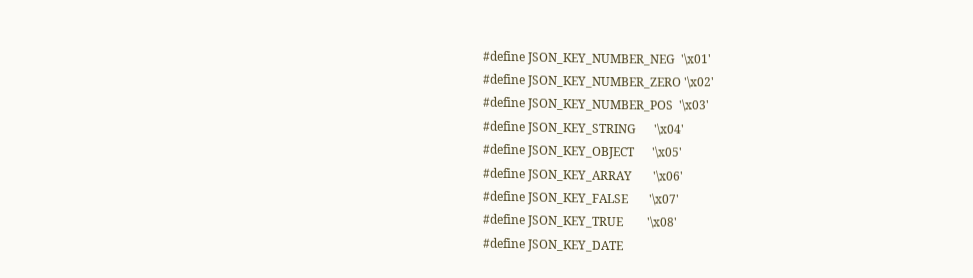#define JSON_KEY_NUMBER_NEG  '\x01'
#define JSON_KEY_NUMBER_ZERO '\x02'
#define JSON_KEY_NUMBER_POS  '\x03'
#define JSON_KEY_STRING      '\x04'
#define JSON_KEY_OBJECT      '\x05'
#define JSON_KEY_ARRAY       '\x06'
#define JSON_KEY_FALSE       '\x07'
#define JSON_KEY_TRUE        '\x08'
#define JSON_KEY_DATE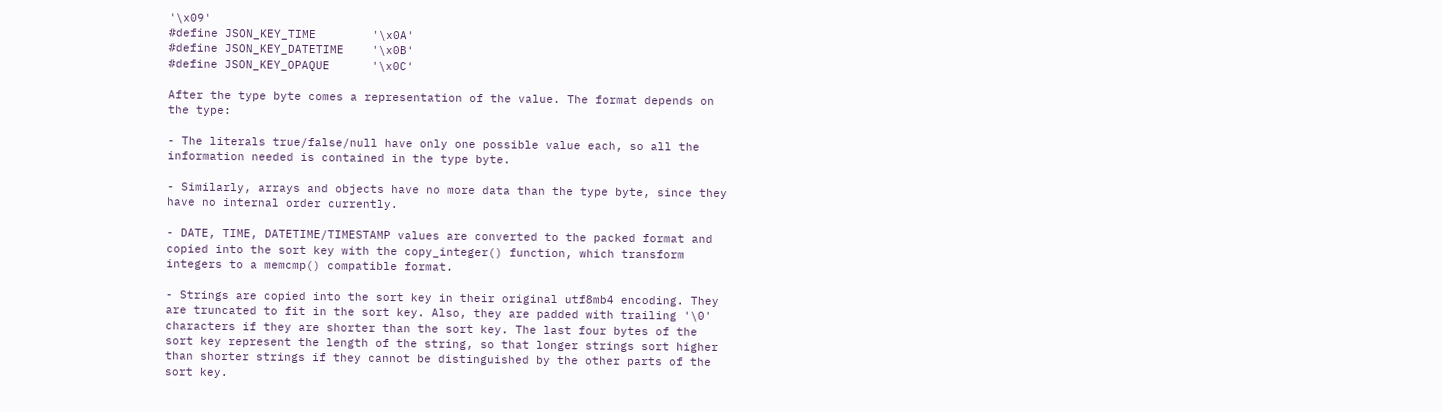'\x09'
#define JSON_KEY_TIME        '\x0A'
#define JSON_KEY_DATETIME    '\x0B'
#define JSON_KEY_OPAQUE      '\x0C'

After the type byte comes a representation of the value. The format depends on
the type:

- The literals true/false/null have only one possible value each, so all the
information needed is contained in the type byte.

- Similarly, arrays and objects have no more data than the type byte, since they
have no internal order currently.

- DATE, TIME, DATETIME/TIMESTAMP values are converted to the packed format and
copied into the sort key with the copy_integer() function, which transform
integers to a memcmp() compatible format.

- Strings are copied into the sort key in their original utf8mb4 encoding. They
are truncated to fit in the sort key. Also, they are padded with trailing '\0'
characters if they are shorter than the sort key. The last four bytes of the
sort key represent the length of the string, so that longer strings sort higher
than shorter strings if they cannot be distinguished by the other parts of the
sort key.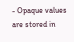- Opaque values are stored in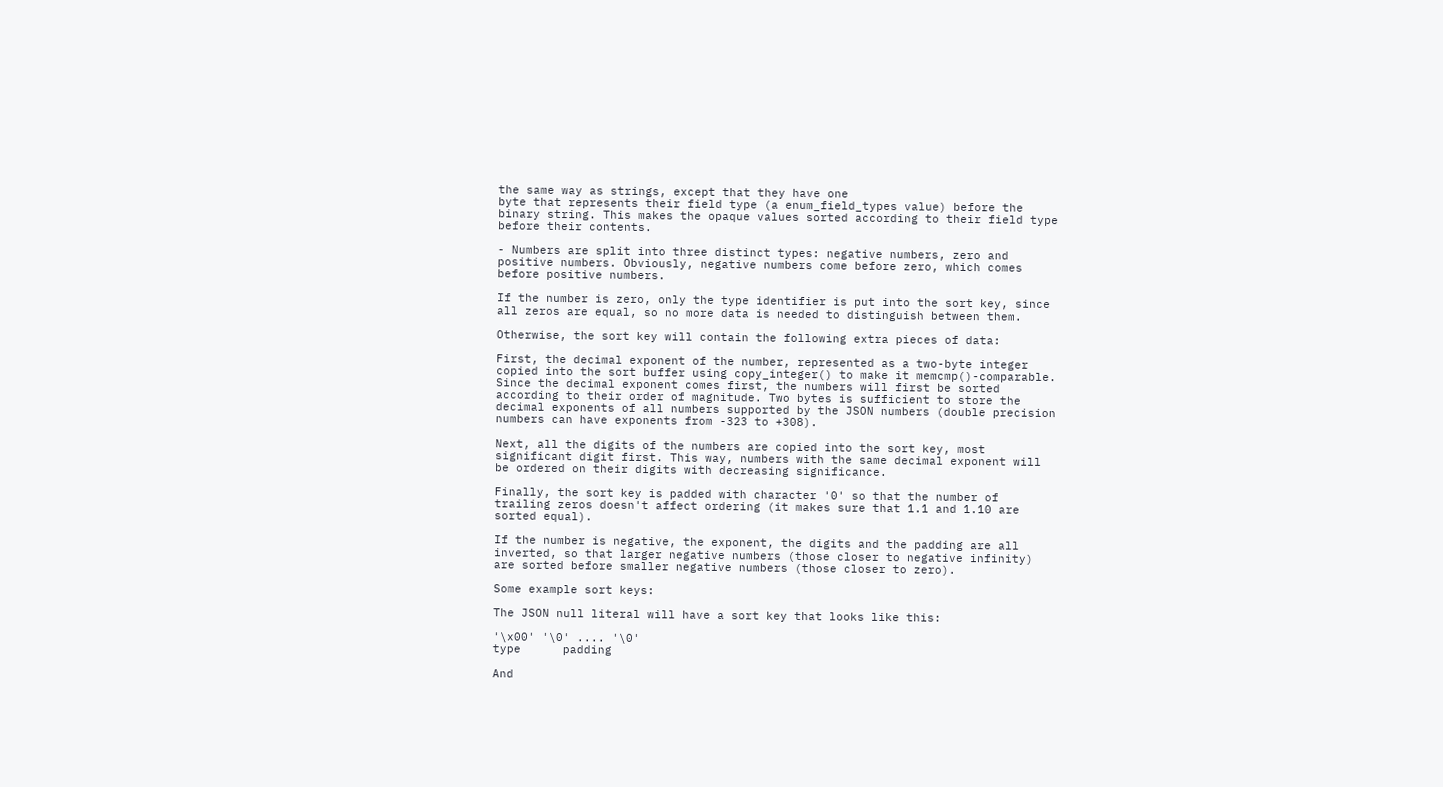the same way as strings, except that they have one
byte that represents their field type (a enum_field_types value) before the
binary string. This makes the opaque values sorted according to their field type
before their contents.

- Numbers are split into three distinct types: negative numbers, zero and
positive numbers. Obviously, negative numbers come before zero, which comes
before positive numbers.

If the number is zero, only the type identifier is put into the sort key, since
all zeros are equal, so no more data is needed to distinguish between them.

Otherwise, the sort key will contain the following extra pieces of data:

First, the decimal exponent of the number, represented as a two-byte integer
copied into the sort buffer using copy_integer() to make it memcmp()-comparable.
Since the decimal exponent comes first, the numbers will first be sorted
according to their order of magnitude. Two bytes is sufficient to store the
decimal exponents of all numbers supported by the JSON numbers (double precision
numbers can have exponents from -323 to +308).

Next, all the digits of the numbers are copied into the sort key, most
significant digit first. This way, numbers with the same decimal exponent will
be ordered on their digits with decreasing significance.

Finally, the sort key is padded with character '0' so that the number of
trailing zeros doesn't affect ordering (it makes sure that 1.1 and 1.10 are
sorted equal).

If the number is negative, the exponent, the digits and the padding are all
inverted, so that larger negative numbers (those closer to negative infinity)
are sorted before smaller negative numbers (those closer to zero).

Some example sort keys:

The JSON null literal will have a sort key that looks like this:

'\x00' '\0' .... '\0'
type      padding

And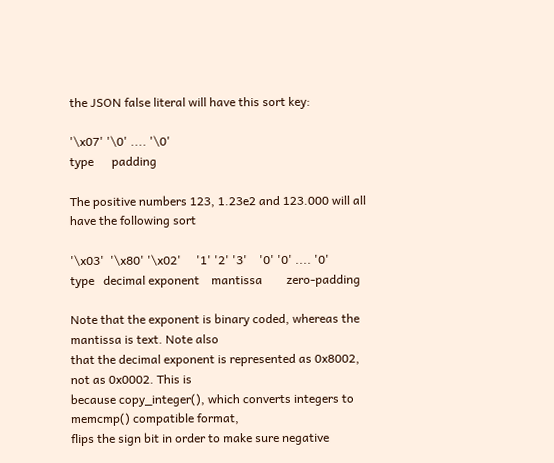the JSON false literal will have this sort key:

'\x07' '\0' .... '\0'
type      padding

The positive numbers 123, 1.23e2 and 123.000 will all have the following sort

'\x03'  '\x80' '\x02'     '1' '2' '3'    '0' '0' .... '0'
type   decimal exponent    mantissa        zero-padding

Note that the exponent is binary coded, whereas the mantissa is text. Note also
that the decimal exponent is represented as 0x8002, not as 0x0002. This is
because copy_integer(), which converts integers to memcmp() compatible format,
flips the sign bit in order to make sure negative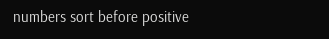numbers sort before positive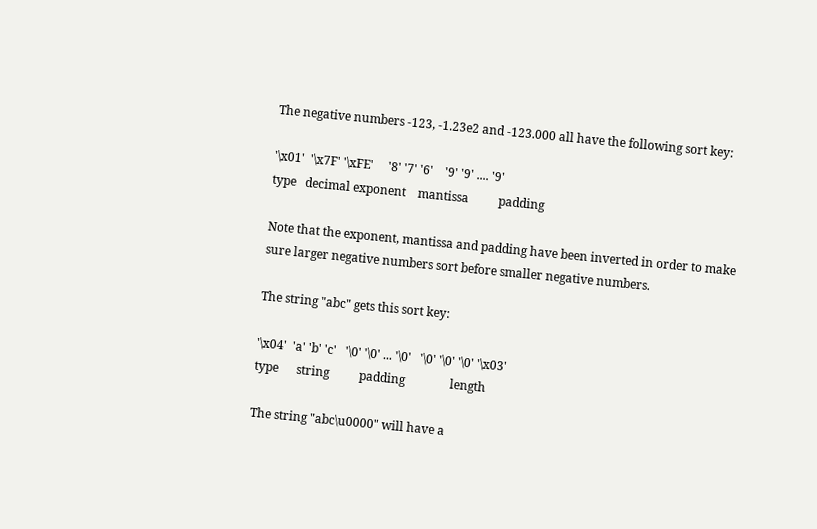The negative numbers -123, -1.23e2 and -123.000 all have the following sort key:

'\x01'  '\x7F' '\xFE'     '8' '7' '6'    '9' '9' .... '9'
type   decimal exponent    mantissa          padding

Note that the exponent, mantissa and padding have been inverted in order to make
sure larger negative numbers sort before smaller negative numbers.

The string "abc" gets this sort key:

'\x04'  'a' 'b' 'c'   '\0' '\0' ... '\0'   '\0' '\0' '\0' '\x03'
type      string          padding               length

The string "abc\u0000" will have a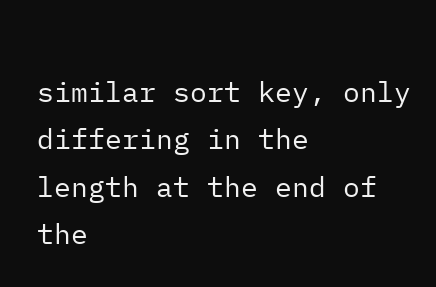similar sort key, only differing in the
length at the end of the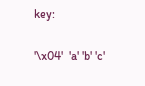key:

'\x04'  'a' 'b' 'c'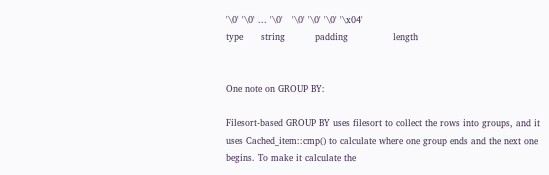'\0' '\0' ... '\0'   '\0' '\0' '\0' '\x04'
type      string          padding               length


One note on GROUP BY:

Filesort-based GROUP BY uses filesort to collect the rows into groups, and it
uses Cached_item::cmp() to calculate where one group ends and the next one
begins. To make it calculate the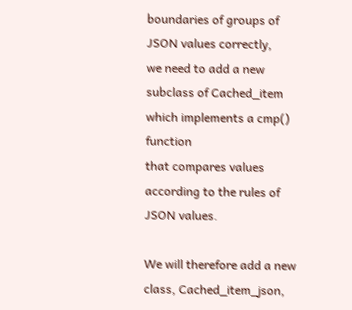boundaries of groups of JSON values correctly,
we need to add a new subclass of Cached_item which implements a cmp() function
that compares values according to the rules of JSON values.

We will therefore add a new class, Cached_item_json,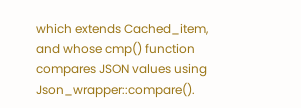which extends Cached_item,
and whose cmp() function compares JSON values using Json_wrapper::compare().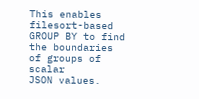This enables filesort-based GROUP BY to find the boundaries of groups of scalar
JSON values.